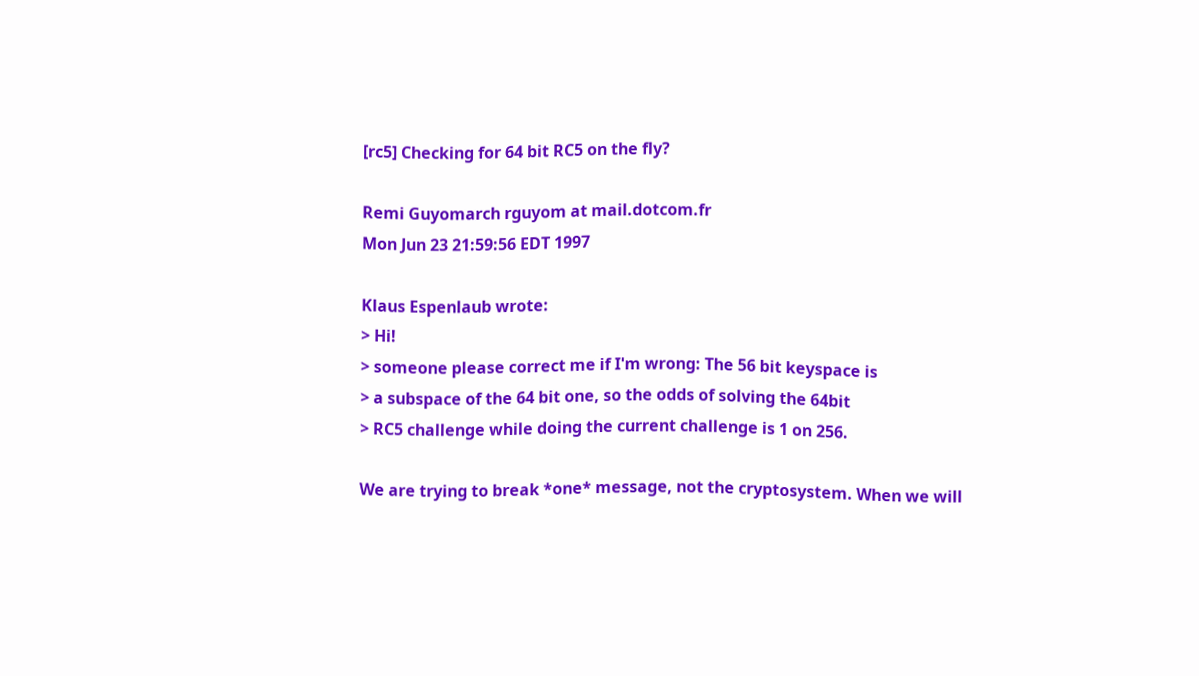[rc5] Checking for 64 bit RC5 on the fly?

Remi Guyomarch rguyom at mail.dotcom.fr
Mon Jun 23 21:59:56 EDT 1997

Klaus Espenlaub wrote:
> Hi!
> someone please correct me if I'm wrong: The 56 bit keyspace is
> a subspace of the 64 bit one, so the odds of solving the 64bit
> RC5 challenge while doing the current challenge is 1 on 256.

We are trying to break *one* message, not the cryptosystem. When we will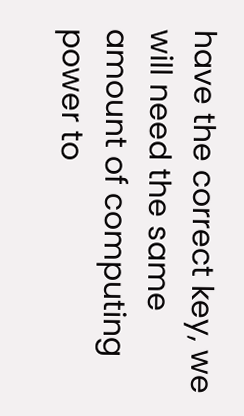have the correct key, we will need the same amount of computing power to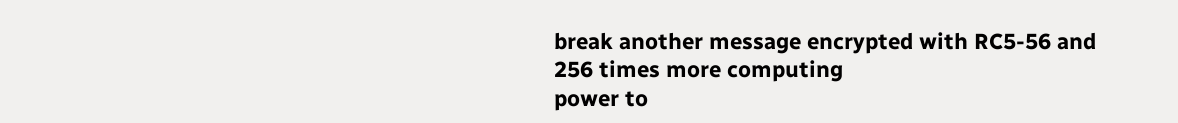break another message encrypted with RC5-56 and 256 times more computing
power to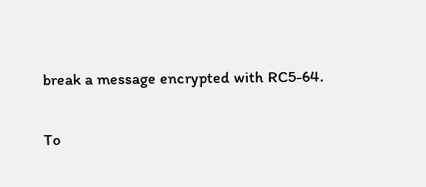break a message encrypted with RC5-64.

To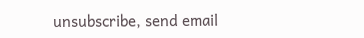unsubscribe, send email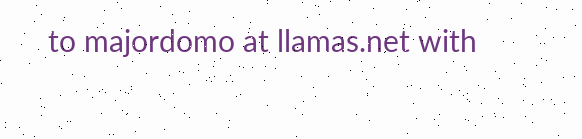to majordomo at llamas.net with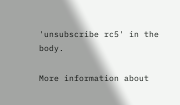'unsubscribe rc5' in the body.

More information about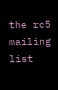the rc5 mailing list